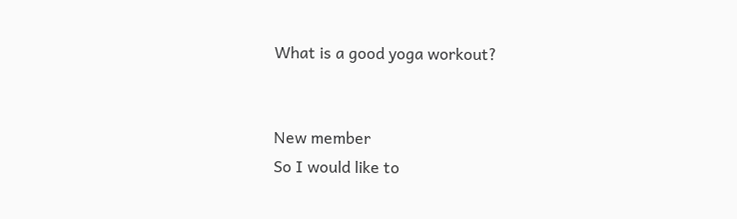What is a good yoga workout?


New member
So I would like to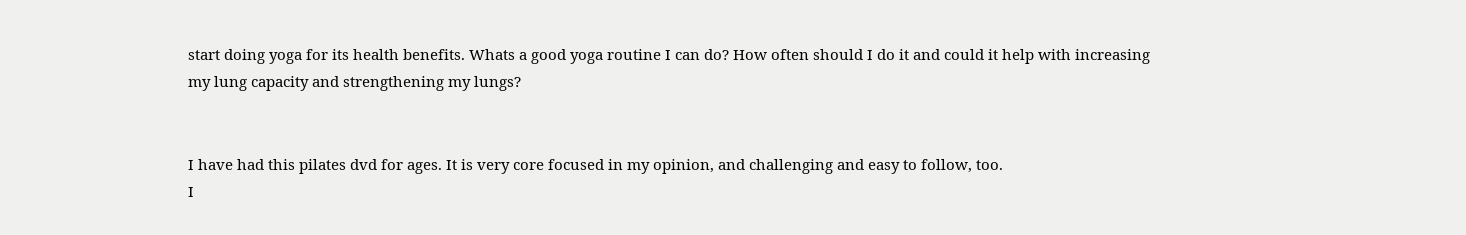start doing yoga for its health benefits. Whats a good yoga routine I can do? How often should I do it and could it help with increasing my lung capacity and strengthening my lungs?


I have had this pilates dvd for ages. It is very core focused in my opinion, and challenging and easy to follow, too.
I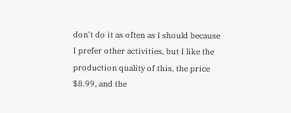don't do it as often as I should because I prefer other activities, but I like the production quality of this, the price $8.99, and the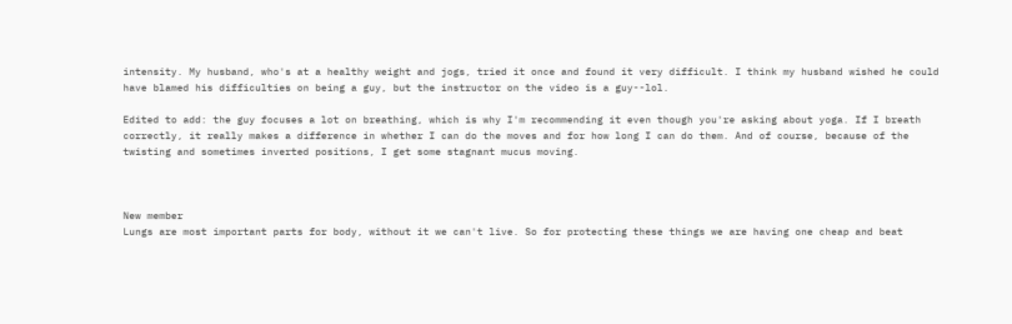intensity. My husband, who's at a healthy weight and jogs, tried it once and found it very difficult. I think my husband wished he could have blamed his difficulties on being a guy, but the instructor on the video is a guy--lol.

Edited to add: the guy focuses a lot on breathing, which is why I'm recommending it even though you're asking about yoga. If I breath correctly, it really makes a difference in whether I can do the moves and for how long I can do them. And of course, because of the twisting and sometimes inverted positions, I get some stagnant mucus moving.



New member
Lungs are most important parts for body, without it we can't live. So for protecting these things we are having one cheap and beat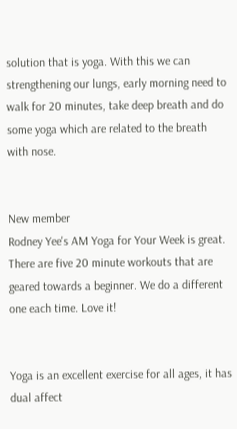solution that is yoga. With this we can strengthening our lungs, early morning need to walk for 20 minutes, take deep breath and do some yoga which are related to the breath with nose.


New member
Rodney Yee's AM Yoga for Your Week is great. There are five 20 minute workouts that are geared towards a beginner. We do a different one each time. Love it!


Yoga is an excellent exercise for all ages, it has dual affect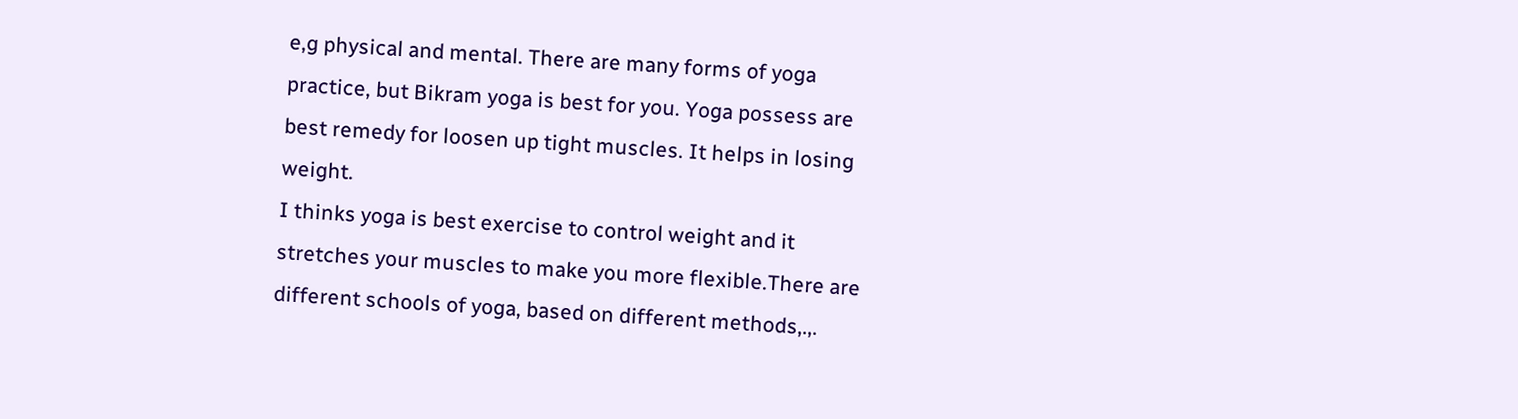e,g physical and mental. There are many forms of yoga practice, but Bikram yoga is best for you. Yoga possess are best remedy for loosen up tight muscles. It helps in losing weight.
I thinks yoga is best exercise to control weight and it stretches your muscles to make you more flexible.There are different schools of yoga, based on different methods,.,.